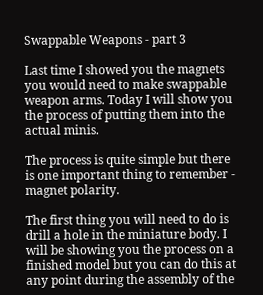Swappable Weapons - part 3

Last time I showed you the magnets you would need to make swappable weapon arms. Today I will show you the process of putting them into the actual minis.

The process is quite simple but there is one important thing to remember - magnet polarity.

The first thing you will need to do is drill a hole in the miniature body. I will be showing you the process on a finished model but you can do this at any point during the assembly of the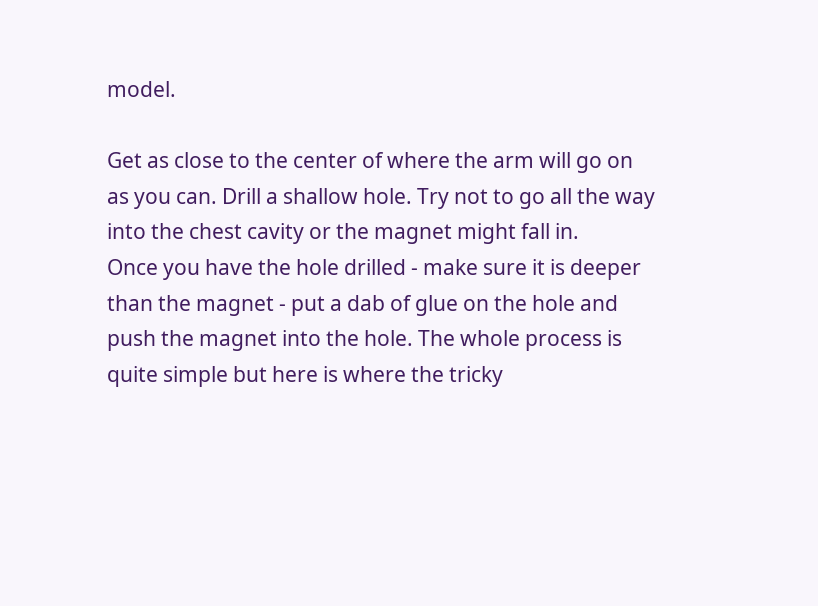model.

Get as close to the center of where the arm will go on as you can. Drill a shallow hole. Try not to go all the way into the chest cavity or the magnet might fall in.
Once you have the hole drilled - make sure it is deeper than the magnet - put a dab of glue on the hole and push the magnet into the hole. The whole process is quite simple but here is where the tricky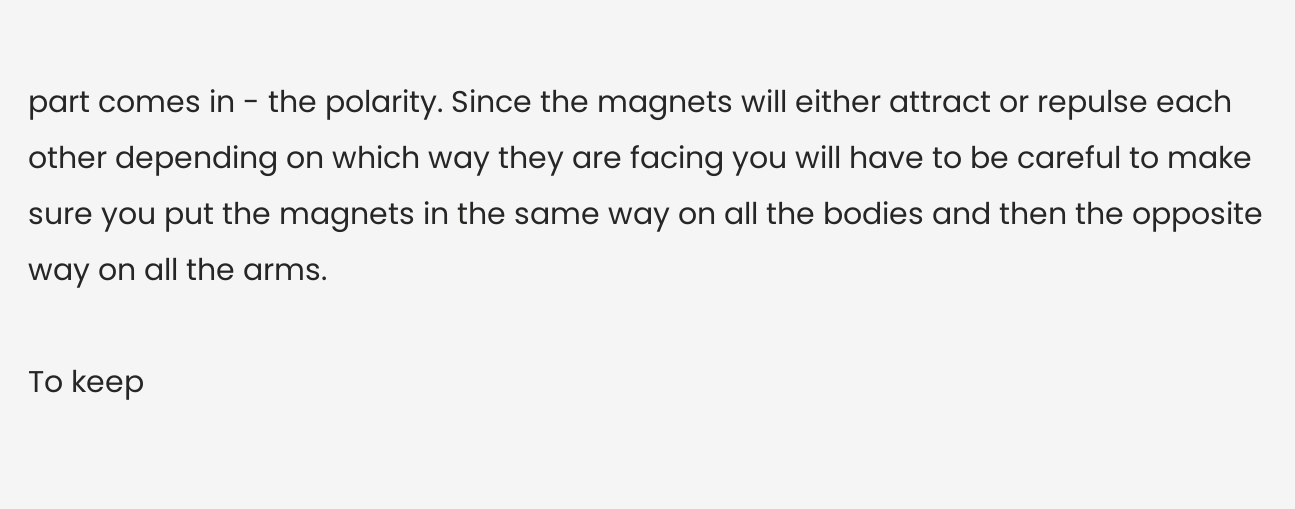part comes in - the polarity. Since the magnets will either attract or repulse each other depending on which way they are facing you will have to be careful to make sure you put the magnets in the same way on all the bodies and then the opposite way on all the arms.

To keep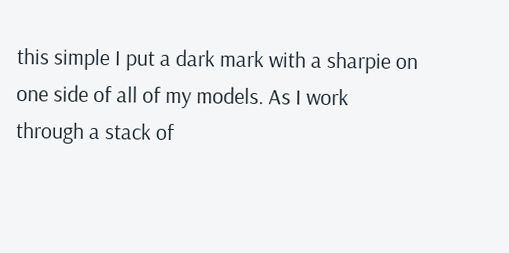this simple I put a dark mark with a sharpie on one side of all of my models. As I work through a stack of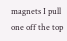magnets I pull one off the top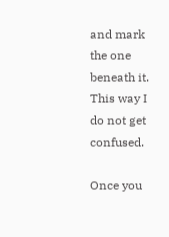and mark the one beneath it. This way I do not get confused.

Once you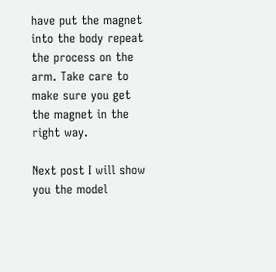have put the magnet into the body repeat the process on the arm. Take care to make sure you get the magnet in the right way.

Next post I will show you the model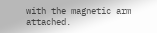with the magnetic arm attached.